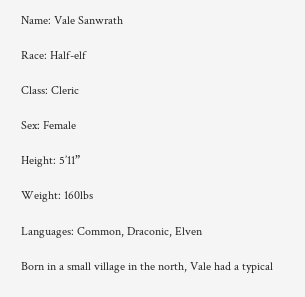Name: Vale Sanwrath

Race: Half-elf

Class: Cleric

Sex: Female

Height: 5’11”

Weight: 160lbs

Languages: Common, Draconic, Elven

Born in a small village in the north, Vale had a typical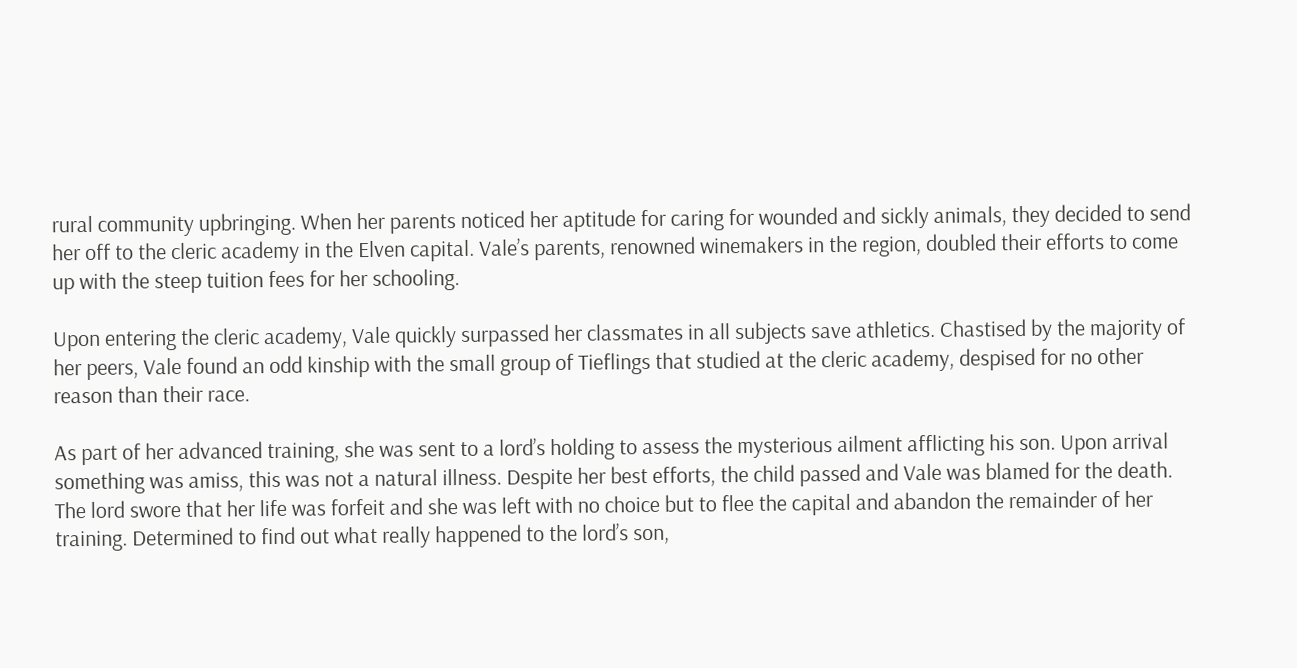rural community upbringing. When her parents noticed her aptitude for caring for wounded and sickly animals, they decided to send her off to the cleric academy in the Elven capital. Vale’s parents, renowned winemakers in the region, doubled their efforts to come up with the steep tuition fees for her schooling.

Upon entering the cleric academy, Vale quickly surpassed her classmates in all subjects save athletics. Chastised by the majority of her peers, Vale found an odd kinship with the small group of Tieflings that studied at the cleric academy, despised for no other reason than their race.

As part of her advanced training, she was sent to a lord’s holding to assess the mysterious ailment afflicting his son. Upon arrival something was amiss, this was not a natural illness. Despite her best efforts, the child passed and Vale was blamed for the death. The lord swore that her life was forfeit and she was left with no choice but to flee the capital and abandon the remainder of her training. Determined to find out what really happened to the lord’s son,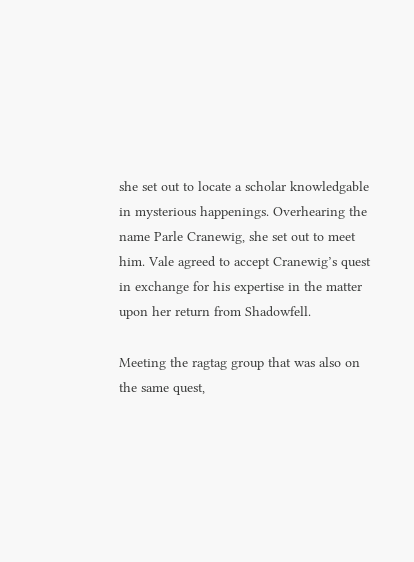she set out to locate a scholar knowledgable in mysterious happenings. Overhearing the name Parle Cranewig, she set out to meet him. Vale agreed to accept Cranewig’s quest in exchange for his expertise in the matter upon her return from Shadowfell.

Meeting the ragtag group that was also on the same quest,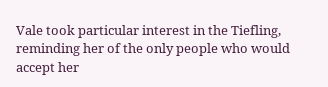Vale took particular interest in the Tiefling, reminding her of the only people who would accept her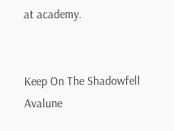at academy.


Keep On The Shadowfell Avalune